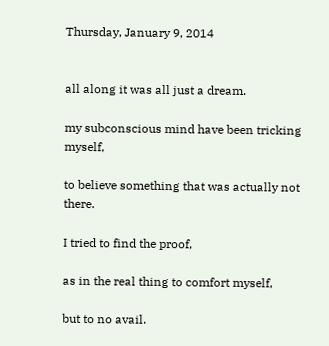Thursday, January 9, 2014


all along it was all just a dream.

my subconscious mind have been tricking myself,

to believe something that was actually not there.

I tried to find the proof,

as in the real thing to comfort myself,

but to no avail.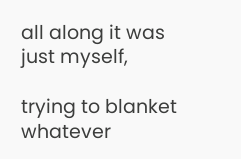all along it was just myself,

trying to blanket whatever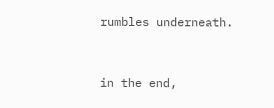rumbles underneath.


in the end,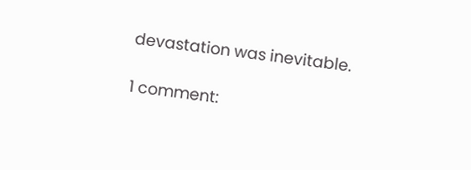devastation was inevitable.

1 comment: